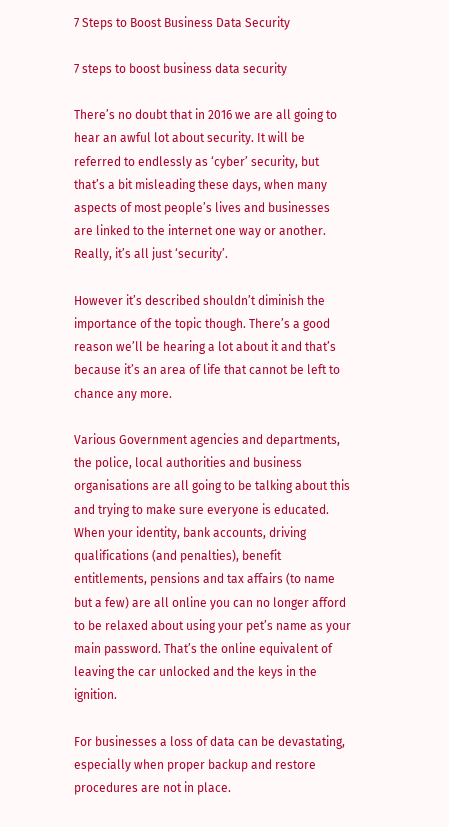7 Steps to Boost Business Data Security

7 steps to boost business data security

There’s no doubt that in 2016 we are all going to hear an awful lot about security. It will be referred to endlessly as ‘cyber’ security, but that’s a bit misleading these days, when many aspects of most people’s lives and businesses are linked to the internet one way or another. Really, it’s all just ‘security’.

However it’s described shouldn’t diminish the importance of the topic though. There’s a good reason we’ll be hearing a lot about it and that’s because it’s an area of life that cannot be left to chance any more.

Various Government agencies and departments, the police, local authorities and business organisations are all going to be talking about this and trying to make sure everyone is educated. When your identity, bank accounts, driving qualifications (and penalties), benefit entitlements, pensions and tax affairs (to name but a few) are all online you can no longer afford to be relaxed about using your pet’s name as your main password. That’s the online equivalent of leaving the car unlocked and the keys in the ignition.

For businesses a loss of data can be devastating, especially when proper backup and restore procedures are not in place.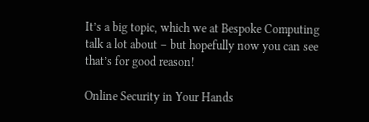It’s a big topic, which we at Bespoke Computing talk a lot about – but hopefully now you can see that’s for good reason!

Online Security in Your Hands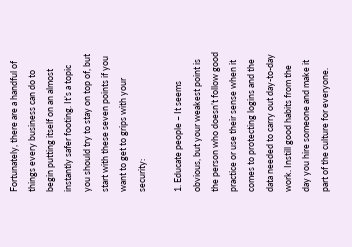Fortunately, there are a handful of things every business can do to begin putting itself on an almost instantly safer footing. It’s a topic you should try to stay on top of, but start with these seven points if you want to get to grips with your security:

1. Educate people – It seems obvious, but your weakest point is the person who doesn’t follow good practice or use their sense when it comes to protecting logins and the data needed to carry out day-to-day work. Instill good habits from the day you hire someone and make it part of the culture for everyone.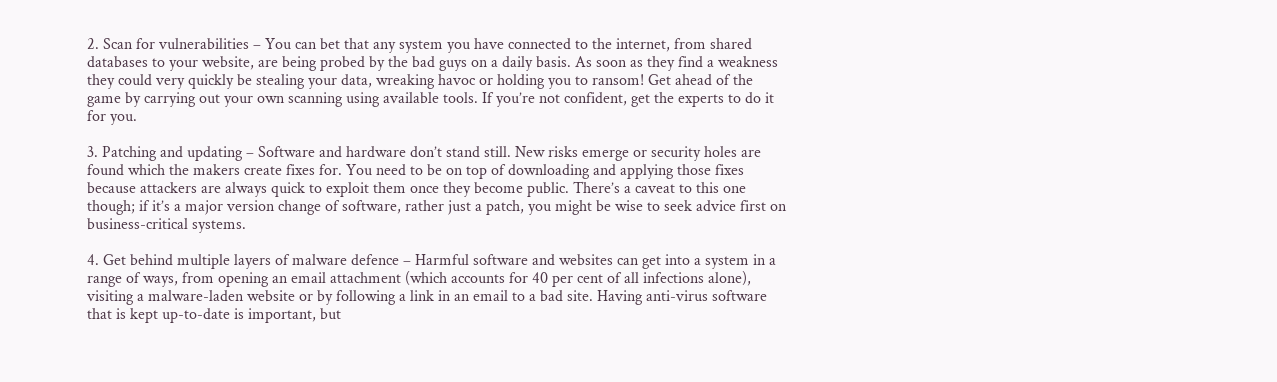2. Scan for vulnerabilities – You can bet that any system you have connected to the internet, from shared databases to your website, are being probed by the bad guys on a daily basis. As soon as they find a weakness they could very quickly be stealing your data, wreaking havoc or holding you to ransom! Get ahead of the game by carrying out your own scanning using available tools. If you’re not confident, get the experts to do it for you.

3. Patching and updating – Software and hardware don’t stand still. New risks emerge or security holes are found which the makers create fixes for. You need to be on top of downloading and applying those fixes because attackers are always quick to exploit them once they become public. There’s a caveat to this one though; if it’s a major version change of software, rather just a patch, you might be wise to seek advice first on business-critical systems.

4. Get behind multiple layers of malware defence – Harmful software and websites can get into a system in a range of ways, from opening an email attachment (which accounts for 40 per cent of all infections alone), visiting a malware-laden website or by following a link in an email to a bad site. Having anti-virus software that is kept up-to-date is important, but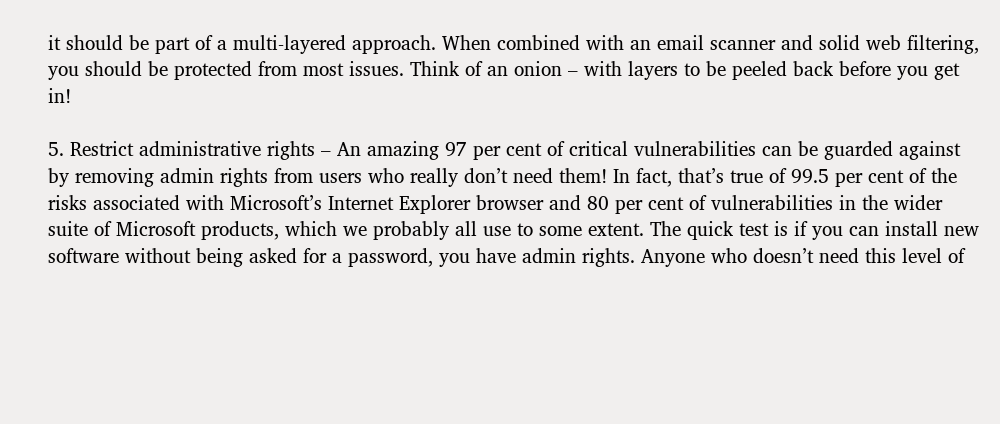it should be part of a multi-layered approach. When combined with an email scanner and solid web filtering, you should be protected from most issues. Think of an onion – with layers to be peeled back before you get in!

5. Restrict administrative rights – An amazing 97 per cent of critical vulnerabilities can be guarded against by removing admin rights from users who really don’t need them! In fact, that’s true of 99.5 per cent of the risks associated with Microsoft’s Internet Explorer browser and 80 per cent of vulnerabilities in the wider suite of Microsoft products, which we probably all use to some extent. The quick test is if you can install new software without being asked for a password, you have admin rights. Anyone who doesn’t need this level of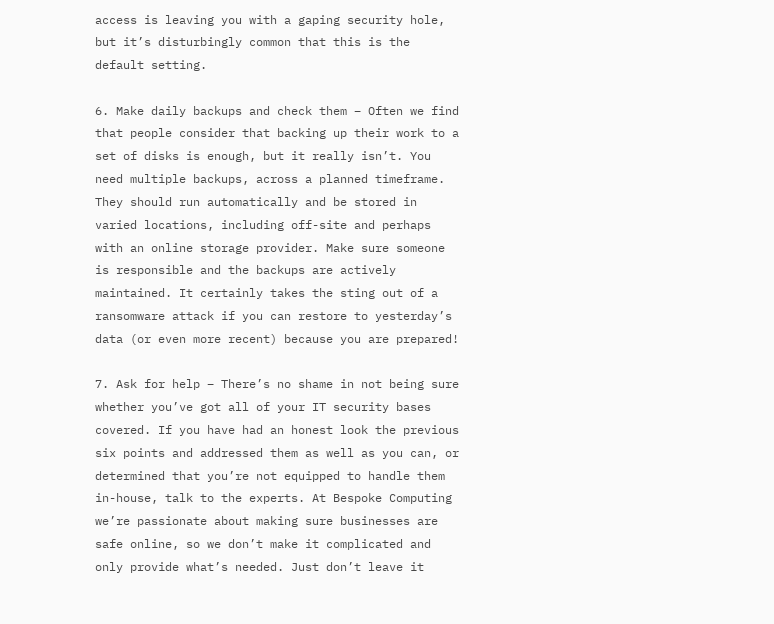access is leaving you with a gaping security hole, but it’s disturbingly common that this is the default setting.

6. Make daily backups and check them – Often we find that people consider that backing up their work to a set of disks is enough, but it really isn’t. You need multiple backups, across a planned timeframe. They should run automatically and be stored in varied locations, including off-site and perhaps with an online storage provider. Make sure someone is responsible and the backups are actively maintained. It certainly takes the sting out of a ransomware attack if you can restore to yesterday’s data (or even more recent) because you are prepared!

7. Ask for help – There’s no shame in not being sure whether you’ve got all of your IT security bases covered. If you have had an honest look the previous six points and addressed them as well as you can, or determined that you’re not equipped to handle them in-house, talk to the experts. At Bespoke Computing we’re passionate about making sure businesses are safe online, so we don’t make it complicated and only provide what’s needed. Just don’t leave it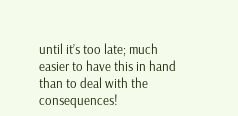until it’s too late; much easier to have this in hand than to deal with the consequences!